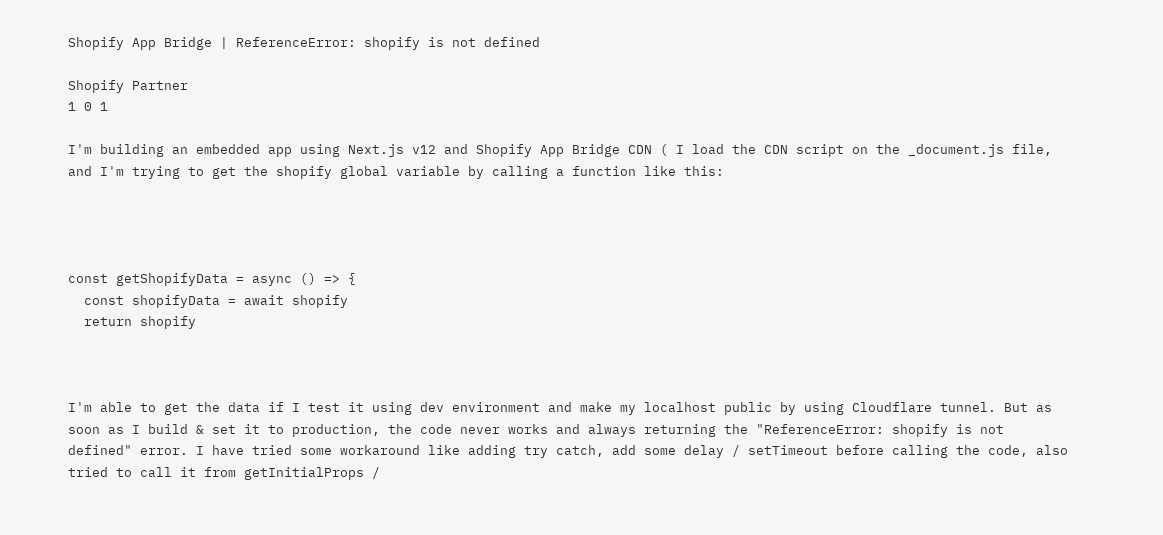Shopify App Bridge | ReferenceError: shopify is not defined

Shopify Partner
1 0 1

I'm building an embedded app using Next.js v12 and Shopify App Bridge CDN ( I load the CDN script on the _document.js file, and I'm trying to get the shopify global variable by calling a function like this:




const getShopifyData = async () => {
  const shopifyData = await shopify
  return shopify



I'm able to get the data if I test it using dev environment and make my localhost public by using Cloudflare tunnel. But as soon as I build & set it to production, the code never works and always returning the "ReferenceError: shopify is not defined" error. I have tried some workaround like adding try catch, add some delay / setTimeout before calling the code, also tried to call it from getInitialProps /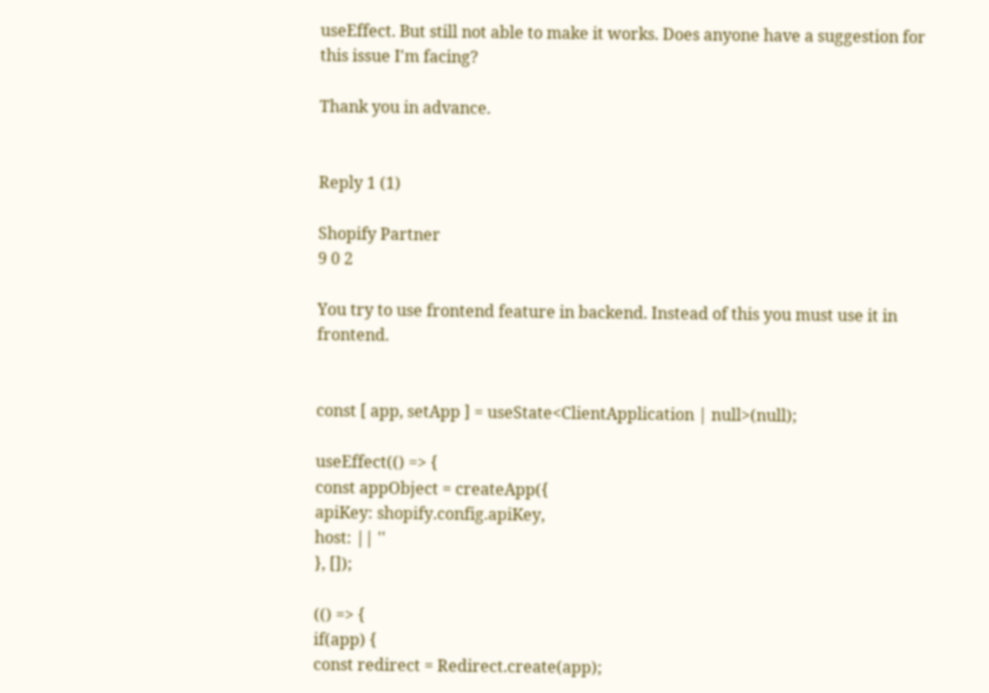useEffect. But still not able to make it works. Does anyone have a suggestion for this issue I'm facing?

Thank you in advance.


Reply 1 (1)

Shopify Partner
9 0 2

You try to use frontend feature in backend. Instead of this you must use it in frontend.


const [ app, setApp ] = useState<ClientApplication | null>(null);

useEffect(() => {
const appObject = createApp({
apiKey: shopify.config.apiKey,
host: || ''
}, []);

(() => {
if(app) {
const redirect = Redirect.create(app);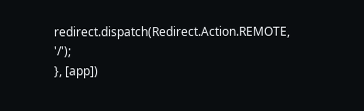redirect.dispatch(Redirect.Action.REMOTE, '/');
}, [app])